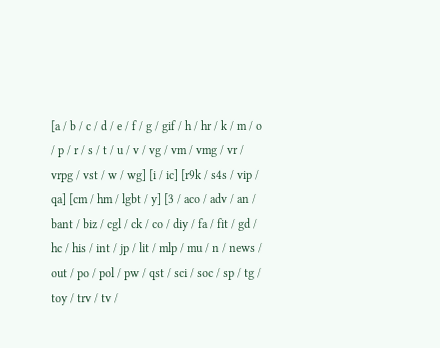[a / b / c / d / e / f / g / gif / h / hr / k / m / o / p / r / s / t / u / v / vg / vm / vmg / vr / vrpg / vst / w / wg] [i / ic] [r9k / s4s / vip / qa] [cm / hm / lgbt / y] [3 / aco / adv / an / bant / biz / cgl / ck / co / diy / fa / fit / gd / hc / his / int / jp / lit / mlp / mu / n / news / out / po / pol / pw / qst / sci / soc / sp / tg / toy / trv / tv /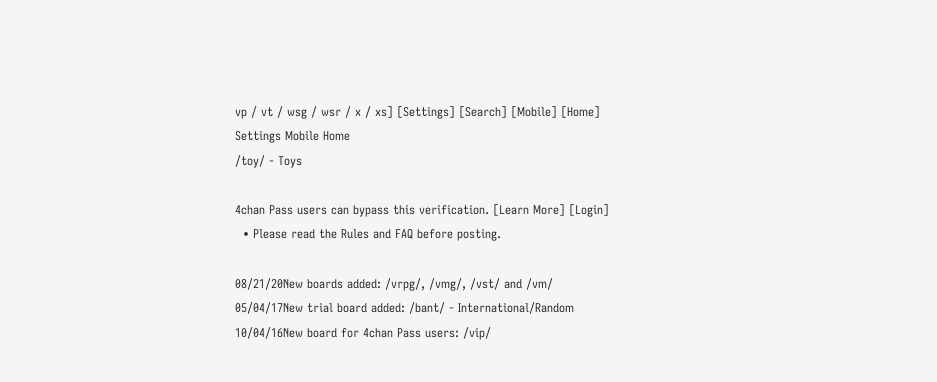vp / vt / wsg / wsr / x / xs] [Settings] [Search] [Mobile] [Home]
Settings Mobile Home
/toy/ - Toys

4chan Pass users can bypass this verification. [Learn More] [Login]
  • Please read the Rules and FAQ before posting.

08/21/20New boards added: /vrpg/, /vmg/, /vst/ and /vm/
05/04/17New trial board added: /bant/ - International/Random
10/04/16New board for 4chan Pass users: /vip/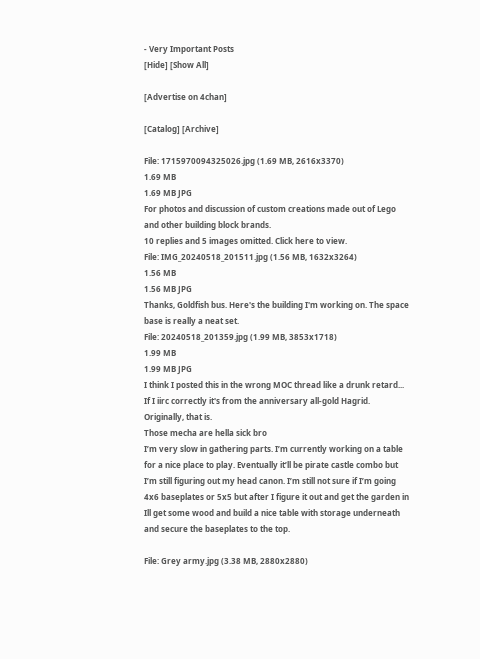- Very Important Posts
[Hide] [Show All]

[Advertise on 4chan]

[Catalog] [Archive]

File: 1715970094325026.jpg (1.69 MB, 2616x3370)
1.69 MB
1.69 MB JPG
For photos and discussion of custom creations made out of Lego and other building block brands.
10 replies and 5 images omitted. Click here to view.
File: IMG_20240518_201511.jpg (1.56 MB, 1632x3264)
1.56 MB
1.56 MB JPG
Thanks, Goldfish bus. Here's the building I'm working on. The space base is really a neat set.
File: 20240518_201359.jpg (1.99 MB, 3853x1718)
1.99 MB
1.99 MB JPG
I think I posted this in the wrong MOC thread like a drunk retard...
If I iirc correctly it's from the anniversary all-gold Hagrid. Originally, that is.
Those mecha are hella sick bro
I’m very slow in gathering parts. I’m currently working on a table for a nice place to play. Eventually it’ll be pirate castle combo but I’m still figuring out my head canon. I’m still not sure if I’m going 4x6 baseplates or 5x5 but after I figure it out and get the garden in Ill get some wood and build a nice table with storage underneath and secure the baseplates to the top.

File: Grey army.jpg (3.38 MB, 2880x2880)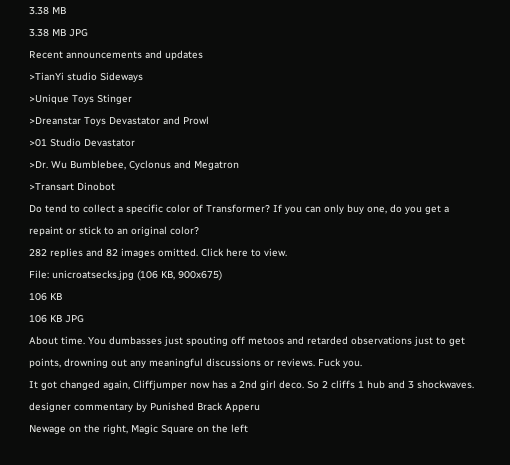3.38 MB
3.38 MB JPG
Recent announcements and updates
>TianYi studio Sideways
>Unique Toys Stinger
>Dreanstar Toys Devastator and Prowl
>01 Studio Devastator
>Dr. Wu Bumblebee, Cyclonus and Megatron
>Transart Dinobot
Do tend to collect a specific color of Transformer? If you can only buy one, do you get a repaint or stick to an original color?
282 replies and 82 images omitted. Click here to view.
File: unicroatsecks.jpg (106 KB, 900x675)
106 KB
106 KB JPG
About time. You dumbasses just spouting off metoos and retarded observations just to get points, drowning out any meaningful discussions or reviews. Fuck you.
It got changed again, Cliffjumper now has a 2nd girl deco. So 2 cliffs 1 hub and 3 shockwaves.
designer commentary by Punished Brack Apperu
Newage on the right, Magic Square on the left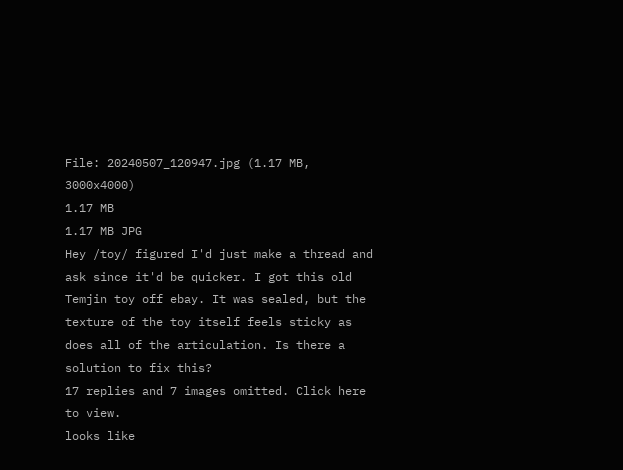File: 20240507_120947.jpg (1.17 MB, 3000x4000)
1.17 MB
1.17 MB JPG
Hey /toy/ figured I'd just make a thread and ask since it'd be quicker. I got this old Temjin toy off ebay. It was sealed, but the texture of the toy itself feels sticky as does all of the articulation. Is there a solution to fix this?
17 replies and 7 images omitted. Click here to view.
looks like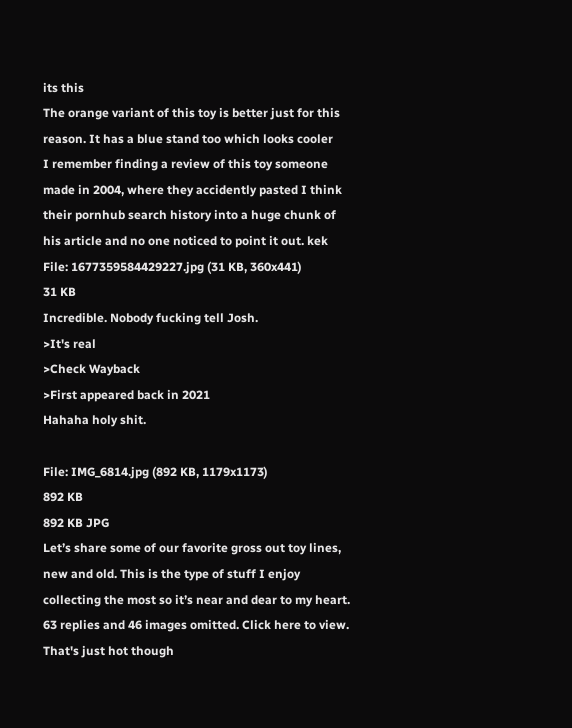its this
The orange variant of this toy is better just for this reason. It has a blue stand too which looks cooler
I remember finding a review of this toy someone made in 2004, where they accidently pasted I think their pornhub search history into a huge chunk of his article and no one noticed to point it out. kek
File: 1677359584429227.jpg (31 KB, 360x441)
31 KB
Incredible. Nobody fucking tell Josh.
>It's real
>Check Wayback
>First appeared back in 2021
Hahaha holy shit.

File: IMG_6814.jpg (892 KB, 1179x1173)
892 KB
892 KB JPG
Let’s share some of our favorite gross out toy lines, new and old. This is the type of stuff I enjoy collecting the most so it’s near and dear to my heart.
63 replies and 46 images omitted. Click here to view.
That's just hot though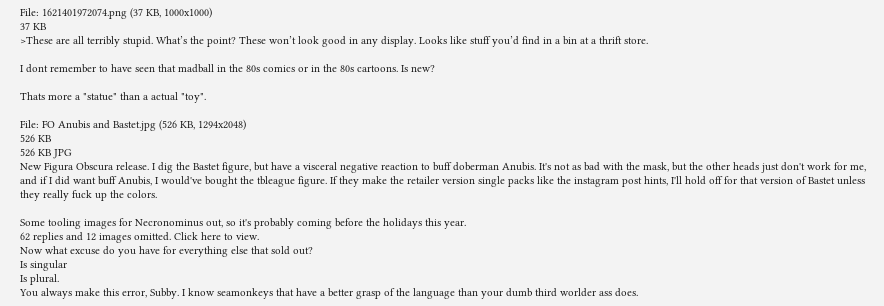File: 1621401972074.png (37 KB, 1000x1000)
37 KB
>These are all terribly stupid. What’s the point? These won’t look good in any display. Looks like stuff you’d find in a bin at a thrift store.

I dont remember to have seen that madball in the 80s comics or in the 80s cartoons. Is new?

Thats more a "statue" than a actual "toy".

File: FO Anubis and Bastet.jpg (526 KB, 1294x2048)
526 KB
526 KB JPG
New Figura Obscura release. I dig the Bastet figure, but have a visceral negative reaction to buff doberman Anubis. It's not as bad with the mask, but the other heads just don't work for me, and if I did want buff Anubis, I would've bought the tbleague figure. If they make the retailer version single packs like the instagram post hints, I'll hold off for that version of Bastet unless they really fuck up the colors.

Some tooling images for Necronominus out, so it's probably coming before the holidays this year.
62 replies and 12 images omitted. Click here to view.
Now what excuse do you have for everything else that sold out?
Is singular
Is plural.
You always make this error, Subby. I know seamonkeys that have a better grasp of the language than your dumb third worlder ass does.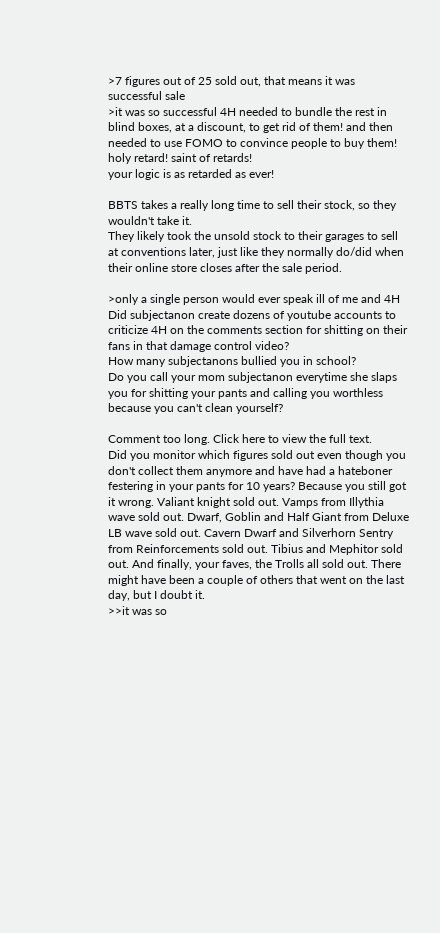>7 figures out of 25 sold out, that means it was successful sale
>it was so successful 4H needed to bundle the rest in blind boxes, at a discount, to get rid of them! and then needed to use FOMO to convince people to buy them!
holy retard! saint of retards!
your logic is as retarded as ever!

BBTS takes a really long time to sell their stock, so they wouldn't take it.
They likely took the unsold stock to their garages to sell at conventions later, just like they normally do/did when their online store closes after the sale period.

>only a single person would ever speak ill of me and 4H
Did subjectanon create dozens of youtube accounts to criticize 4H on the comments section for shitting on their fans in that damage control video?
How many subjectanons bullied you in school?
Do you call your mom subjectanon everytime she slaps you for shitting your pants and calling you worthless because you can't clean yourself?

Comment too long. Click here to view the full text.
Did you monitor which figures sold out even though you don't collect them anymore and have had a hateboner festering in your pants for 10 years? Because you still got it wrong. Valiant knight sold out. Vamps from Illythia wave sold out. Dwarf, Goblin and Half Giant from Deluxe LB wave sold out. Cavern Dwarf and Silverhorn Sentry from Reinforcements sold out. Tibius and Mephitor sold out. And finally, your faves, the Trolls all sold out. There might have been a couple of others that went on the last day, but I doubt it.
>>it was so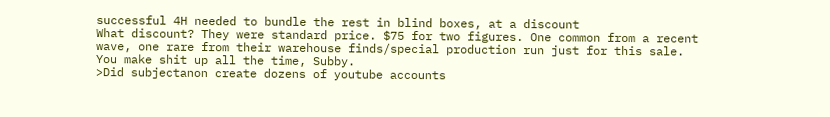successful 4H needed to bundle the rest in blind boxes, at a discount
What discount? They were standard price. $75 for two figures. One common from a recent wave, one rare from their warehouse finds/special production run just for this sale.
You make shit up all the time, Subby.
>Did subjectanon create dozens of youtube accounts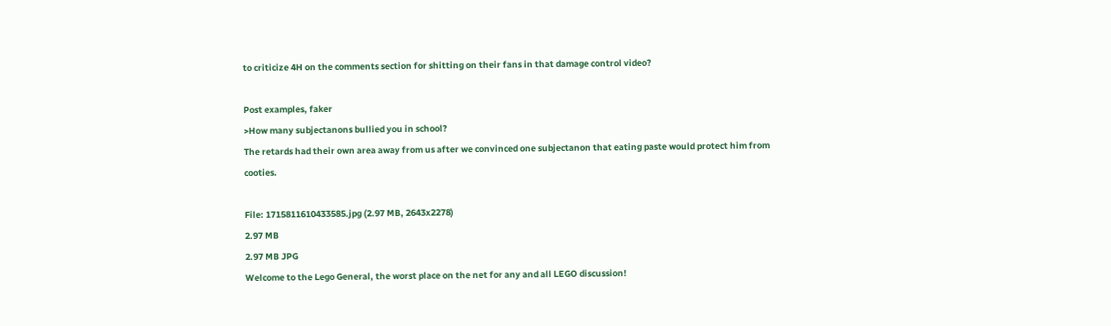to criticize 4H on the comments section for shitting on their fans in that damage control video?

Post examples, faker
>How many subjectanons bullied you in school?
The retards had their own area away from us after we convinced one subjectanon that eating paste would protect him from cooties.

File: 1715811610433585.jpg (2.97 MB, 2643x2278)
2.97 MB
2.97 MB JPG
Welcome to the Lego General, the worst place on the net for any and all LEGO discussion!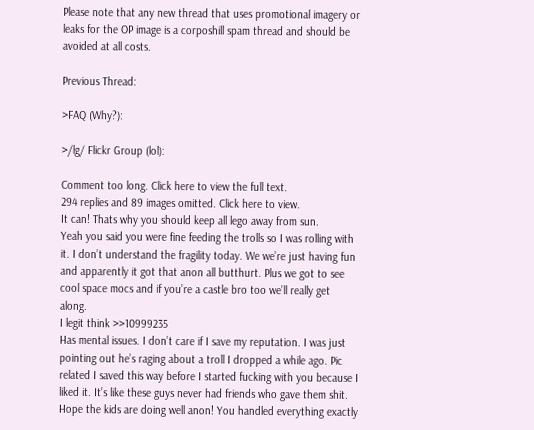Please note that any new thread that uses promotional imagery or leaks for the OP image is a corposhill spam thread and should be avoided at all costs.

Previous Thread:

>FAQ (Why?):

>/lg/ Flickr Group (lol):

Comment too long. Click here to view the full text.
294 replies and 89 images omitted. Click here to view.
It can! Thats why you should keep all lego away from sun.
Yeah you said you were fine feeding the trolls so I was rolling with it. I don’t understand the fragility today. We we’re just having fun and apparently it got that anon all butthurt. Plus we got to see cool space mocs and if you’re a castle bro too we’ll really get along.
I legit think >>10999235
Has mental issues. I don’t care if I save my reputation. I was just pointing out he’s raging about a troll I dropped a while ago. Pic related I saved this way before I started fucking with you because I liked it. It’s like these guys never had friends who gave them shit. Hope the kids are doing well anon! You handled everything exactly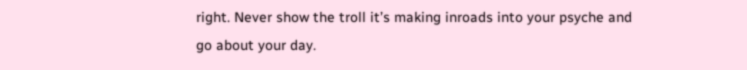right. Never show the troll it’s making inroads into your psyche and go about your day.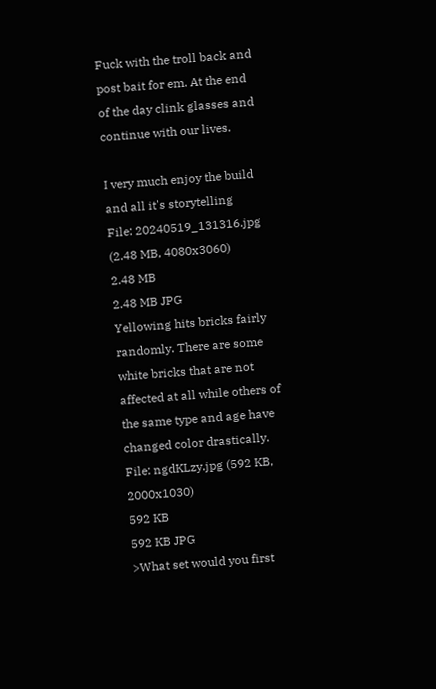Fuck with the troll back and post bait for em. At the end of the day clink glasses and continue with our lives.

I very much enjoy the build and all it's storytelling
File: 20240519_131316.jpg (2.48 MB, 4080x3060)
2.48 MB
2.48 MB JPG
Yellowing hits bricks fairly randomly. There are some white bricks that are not affected at all while others of the same type and age have changed color drastically.
File: ngdKLzy.jpg (592 KB, 2000x1030)
592 KB
592 KB JPG
>What set would you first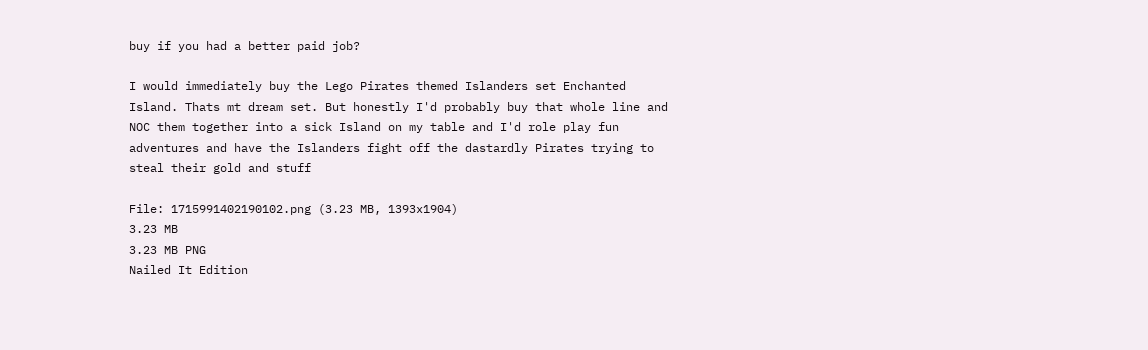buy if you had a better paid job?

I would immediately buy the Lego Pirates themed Islanders set Enchanted Island. Thats mt dream set. But honestly I'd probably buy that whole line and NOC them together into a sick Island on my table and I'd role play fun adventures and have the Islanders fight off the dastardly Pirates trying to steal their gold and stuff

File: 1715991402190102.png (3.23 MB, 1393x1904)
3.23 MB
3.23 MB PNG
Nailed It Edition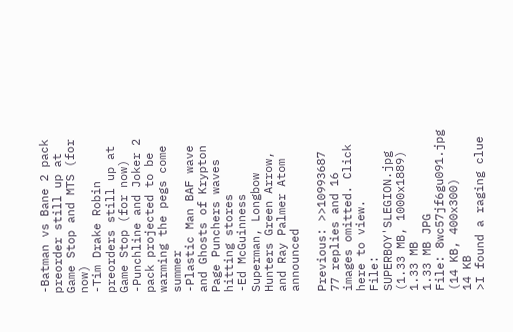-Batman vs Bane 2 pack preorder still up at Game Stop and MTS (for now)
-Tim Drake Robin preorders still up at Game Stop (for now)
-Punchline and Joker 2 pack projected to be warming the pegs come summer
-Plastic Man BAF wave and Ghosts of Krypton Page Punchers waves hitting stores
-Ed McGuinness Superman, Longbow Hunters Green Arrow, and Ray Palmer Atom announced

Previous: >>10993687
77 replies and 16 images omitted. Click here to view.
File: SUPERBOY'SLEGION.jpg (1.33 MB, 1000x1889)
1.33 MB
1.33 MB JPG
File: 8wc57jf6gu091.jpg (14 KB, 400x300)
14 KB
>I found a raging clue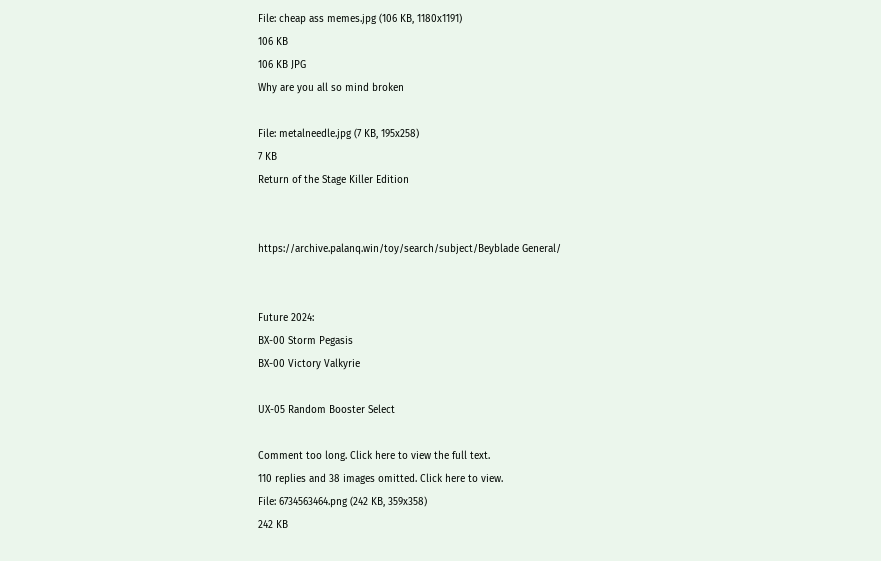File: cheap ass memes.jpg (106 KB, 1180x1191)
106 KB
106 KB JPG
Why are you all so mind broken

File: metalneedle.jpg (7 KB, 195x258)
7 KB
Return of the Stage Killer Edition


https://archive.palanq.win/toy/search/subject/Beyblade General/


Future 2024:
BX-00 Storm Pegasis
BX-00 Victory Valkyrie

UX-05 Random Booster Select

Comment too long. Click here to view the full text.
110 replies and 38 images omitted. Click here to view.
File: 6734563464.png (242 KB, 359x358)
242 KB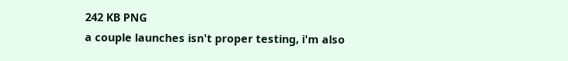242 KB PNG
a couple launches isn't proper testing, i'm also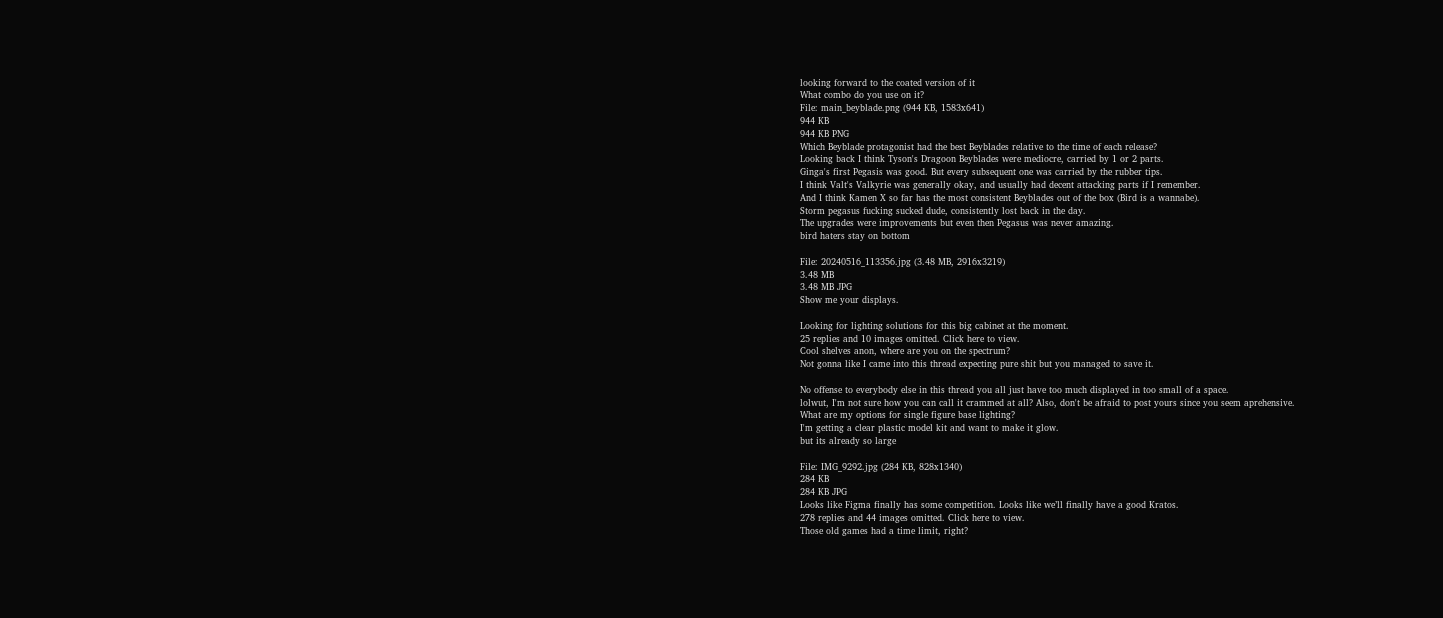looking forward to the coated version of it
What combo do you use on it?
File: main_beyblade.png (944 KB, 1583x641)
944 KB
944 KB PNG
Which Beyblade protagonist had the best Beyblades relative to the time of each release?
Looking back I think Tyson's Dragoon Beyblades were mediocre, carried by 1 or 2 parts.
Ginga's first Pegasis was good. But every subsequent one was carried by the rubber tips.
I think Valt's Valkyrie was generally okay, and usually had decent attacking parts if I remember.
And I think Kamen X so far has the most consistent Beyblades out of the box (Bird is a wannabe).
Storm pegasus fucking sucked dude, consistently lost back in the day.
The upgrades were improvements but even then Pegasus was never amazing.
bird haters stay on bottom

File: 20240516_113356.jpg (3.48 MB, 2916x3219)
3.48 MB
3.48 MB JPG
Show me your displays.

Looking for lighting solutions for this big cabinet at the moment.
25 replies and 10 images omitted. Click here to view.
Cool shelves anon, where are you on the spectrum?
Not gonna like I came into this thread expecting pure shit but you managed to save it.

No offense to everybody else in this thread you all just have too much displayed in too small of a space.
lolwut, I'm not sure how you can call it crammed at all? Also, don't be afraid to post yours since you seem aprehensive.
What are my options for single figure base lighting?
I'm getting a clear plastic model kit and want to make it glow.
but its already so large

File: IMG_9292.jpg (284 KB, 828x1340)
284 KB
284 KB JPG
Looks like Figma finally has some competition. Looks like we’ll finally have a good Kratos.
278 replies and 44 images omitted. Click here to view.
Those old games had a time limit, right?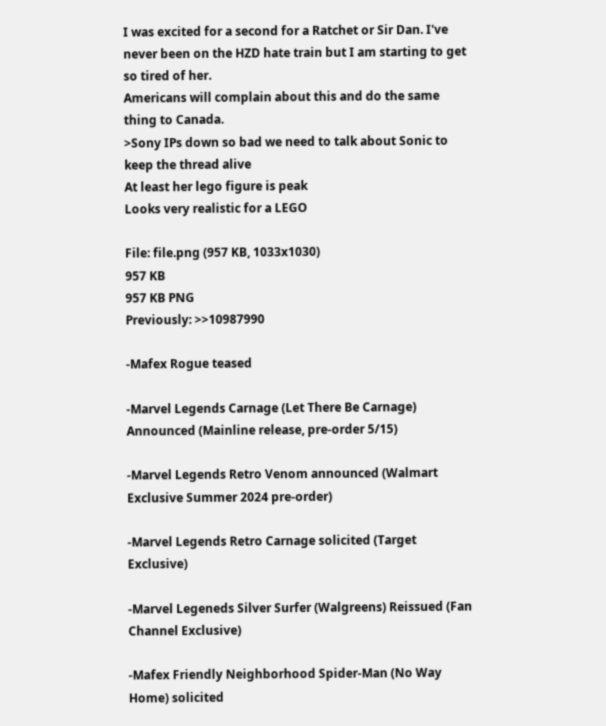I was excited for a second for a Ratchet or Sir Dan. I've never been on the HZD hate train but I am starting to get so tired of her.
Americans will complain about this and do the same thing to Canada.
>Sony IPs down so bad we need to talk about Sonic to keep the thread alive
At least her lego figure is peak
Looks very realistic for a LEGO

File: file.png (957 KB, 1033x1030)
957 KB
957 KB PNG
Previously: >>10987990

-Mafex Rogue teased

-Marvel Legends Carnage (Let There Be Carnage) Announced (Mainline release, pre-order 5/15)

-Marvel Legends Retro Venom announced (Walmart Exclusive Summer 2024 pre-order)

-Marvel Legends Retro Carnage solicited (Target Exclusive)

-Marvel Legeneds Silver Surfer (Walgreens) Reissued (Fan Channel Exclusive)

-Mafex Friendly Neighborhood Spider-Man (No Way Home) solicited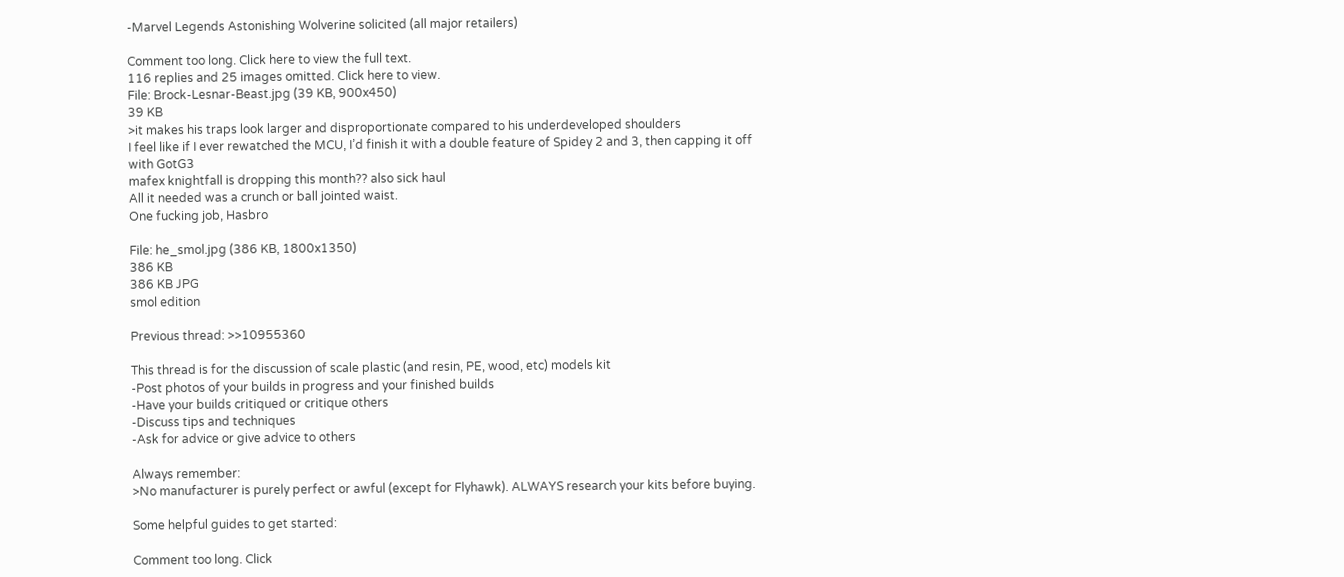-Marvel Legends Astonishing Wolverine solicited (all major retailers)

Comment too long. Click here to view the full text.
116 replies and 25 images omitted. Click here to view.
File: Brock-Lesnar-Beast.jpg (39 KB, 900x450)
39 KB
>it makes his traps look larger and disproportionate compared to his underdeveloped shoulders
I feel like if I ever rewatched the MCU, I’d finish it with a double feature of Spidey 2 and 3, then capping it off with GotG3
mafex knightfall is dropping this month?? also sick haul
All it needed was a crunch or ball jointed waist.
One fucking job, Hasbro

File: he_smol.jpg (386 KB, 1800x1350)
386 KB
386 KB JPG
smol edition

Previous thread: >>10955360

This thread is for the discussion of scale plastic (and resin, PE, wood, etc) models kit
-Post photos of your builds in progress and your finished builds
-Have your builds critiqued or critique others
-Discuss tips and techniques
-Ask for advice or give advice to others

Always remember:
>No manufacturer is purely perfect or awful (except for Flyhawk). ALWAYS research your kits before buying.

Some helpful guides to get started:

Comment too long. Click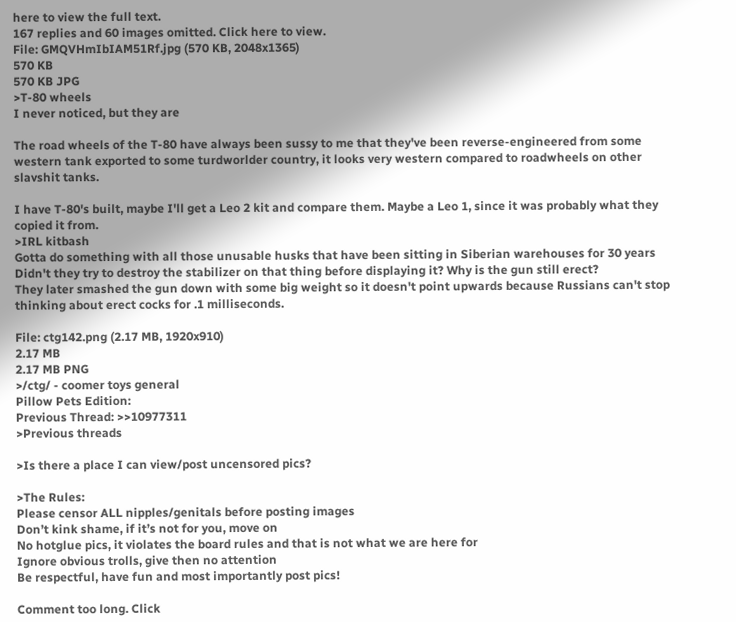here to view the full text.
167 replies and 60 images omitted. Click here to view.
File: GMQVHmIbIAM51Rf.jpg (570 KB, 2048x1365)
570 KB
570 KB JPG
>T-80 wheels
I never noticed, but they are

The road wheels of the T-80 have always been sussy to me that they've been reverse-engineered from some western tank exported to some turdworlder country, it looks very western compared to roadwheels on other slavshit tanks.

I have T-80's built, maybe I'll get a Leo 2 kit and compare them. Maybe a Leo 1, since it was probably what they copied it from.
>IRL kitbash
Gotta do something with all those unusable husks that have been sitting in Siberian warehouses for 30 years
Didn't they try to destroy the stabilizer on that thing before displaying it? Why is the gun still erect?
They later smashed the gun down with some big weight so it doesn't point upwards because Russians can't stop thinking about erect cocks for .1 milliseconds.

File: ctg142.png (2.17 MB, 1920x910)
2.17 MB
2.17 MB PNG
>/ctg/ - coomer toys general
Pillow Pets Edition:
Previous Thread: >>10977311
>Previous threads

>Is there a place I can view/post uncensored pics?

>The Rules:
Please censor ALL nipples/genitals before posting images
Don’t kink shame, if it’s not for you, move on
No hotglue pics, it violates the board rules and that is not what we are here for
Ignore obvious trolls, give then no attention
Be respectful, have fun and most importantly post pics!

Comment too long. Click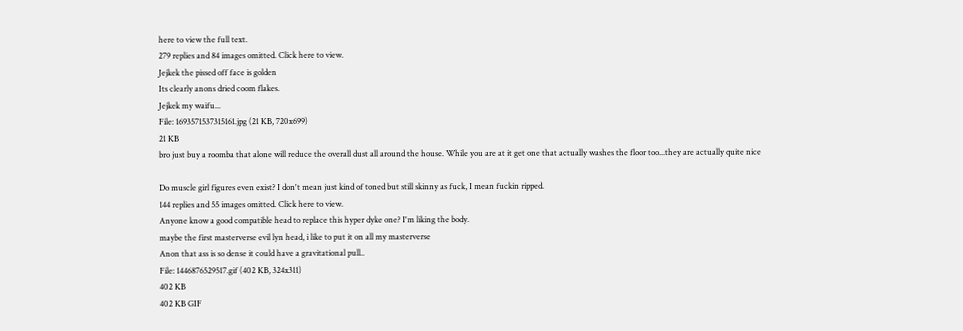here to view the full text.
279 replies and 84 images omitted. Click here to view.
Jejkek the pissed off face is golden
Its clearly anons dried coom flakes.
Jejkek my waifu...
File: 1693571537315161.jpg (21 KB, 720x699)
21 KB
bro just buy a roomba that alone will reduce the overall dust all around the house. While you are at it get one that actually washes the floor too...they are actually quite nice

Do muscle girl figures even exist? I don't mean just kind of toned but still skinny as fuck, I mean fuckin ripped.
144 replies and 55 images omitted. Click here to view.
Anyone know a good compatible head to replace this hyper dyke one? I'm liking the body.
maybe the first masterverse evil lyn head, i like to put it on all my masterverse
Anon that ass is so dense it could have a gravitational pull..
File: 1446876529517.gif (402 KB, 324x311)
402 KB
402 KB GIF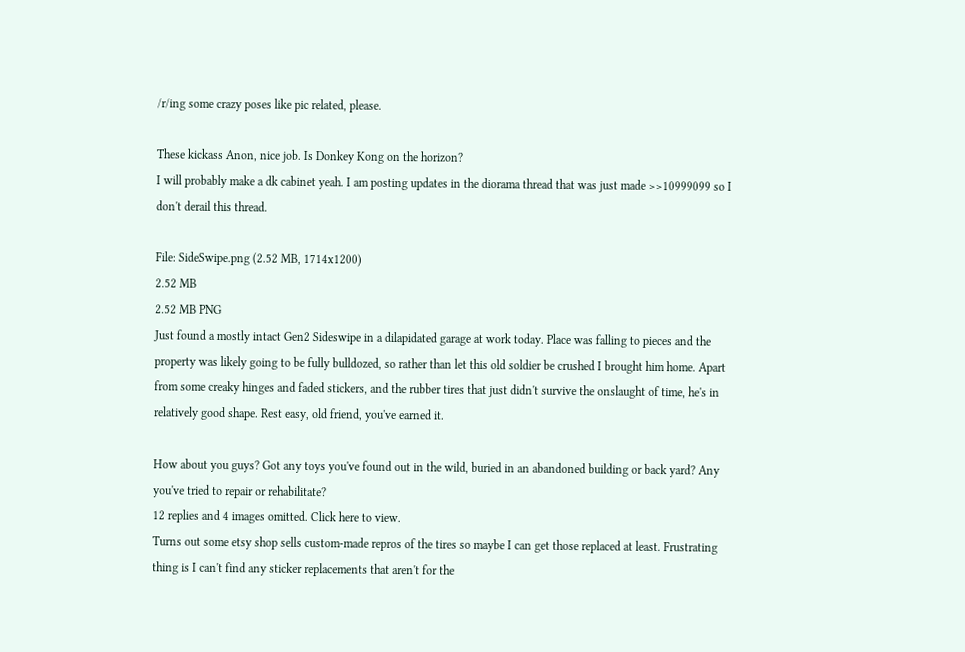/r/ing some crazy poses like pic related, please.

These kickass Anon, nice job. Is Donkey Kong on the horizon?
I will probably make a dk cabinet yeah. I am posting updates in the diorama thread that was just made >>10999099 so I don't derail this thread.

File: SideSwipe.png (2.52 MB, 1714x1200)
2.52 MB
2.52 MB PNG
Just found a mostly intact Gen2 Sideswipe in a dilapidated garage at work today. Place was falling to pieces and the property was likely going to be fully bulldozed, so rather than let this old soldier be crushed I brought him home. Apart from some creaky hinges and faded stickers, and the rubber tires that just didn't survive the onslaught of time, he's in relatively good shape. Rest easy, old friend, you've earned it.

How about you guys? Got any toys you've found out in the wild, buried in an abandoned building or back yard? Any you've tried to repair or rehabilitate?
12 replies and 4 images omitted. Click here to view.
Turns out some etsy shop sells custom-made repros of the tires so maybe I can get those replaced at least. Frustrating thing is I can't find any sticker replacements that aren't for the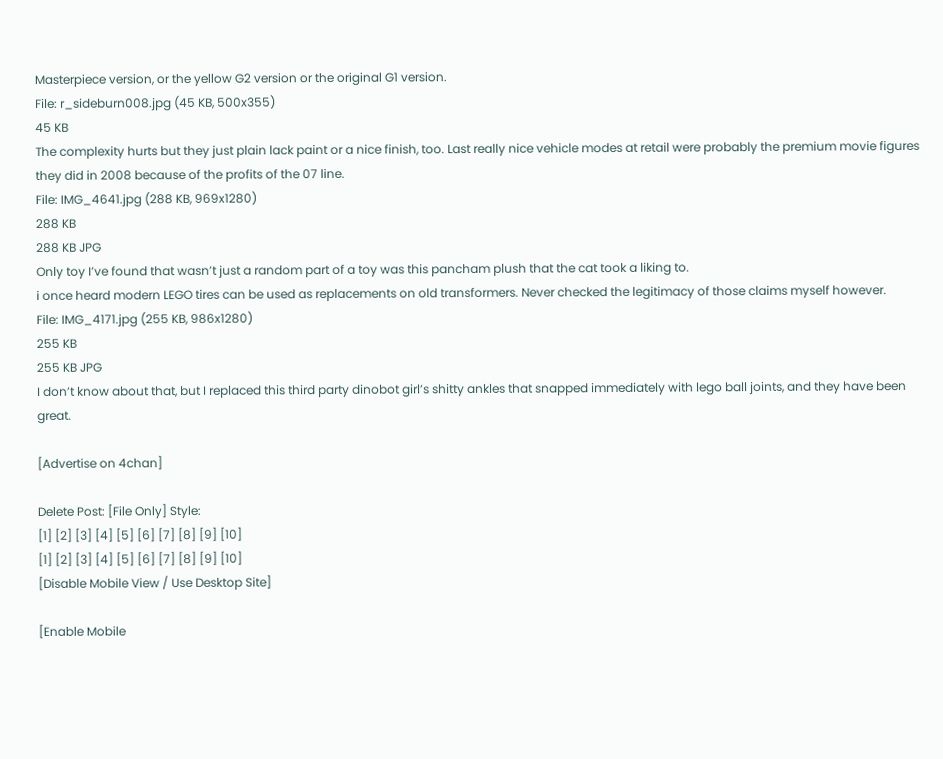Masterpiece version, or the yellow G2 version or the original G1 version.
File: r_sideburn008.jpg (45 KB, 500x355)
45 KB
The complexity hurts but they just plain lack paint or a nice finish, too. Last really nice vehicle modes at retail were probably the premium movie figures they did in 2008 because of the profits of the 07 line.
File: IMG_4641.jpg (288 KB, 969x1280)
288 KB
288 KB JPG
Only toy I’ve found that wasn’t just a random part of a toy was this pancham plush that the cat took a liking to.
i once heard modern LEGO tires can be used as replacements on old transformers. Never checked the legitimacy of those claims myself however.
File: IMG_4171.jpg (255 KB, 986x1280)
255 KB
255 KB JPG
I don’t know about that, but I replaced this third party dinobot girl’s shitty ankles that snapped immediately with lego ball joints, and they have been great.

[Advertise on 4chan]

Delete Post: [File Only] Style:
[1] [2] [3] [4] [5] [6] [7] [8] [9] [10]
[1] [2] [3] [4] [5] [6] [7] [8] [9] [10]
[Disable Mobile View / Use Desktop Site]

[Enable Mobile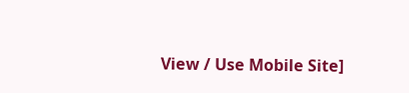View / Use Mobile Site]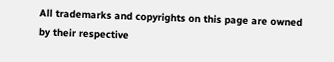All trademarks and copyrights on this page are owned by their respective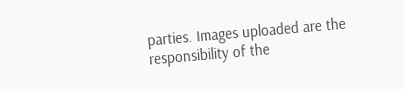parties. Images uploaded are the responsibility of the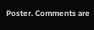Poster. Comments are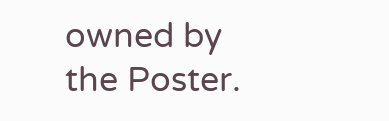owned by the Poster.